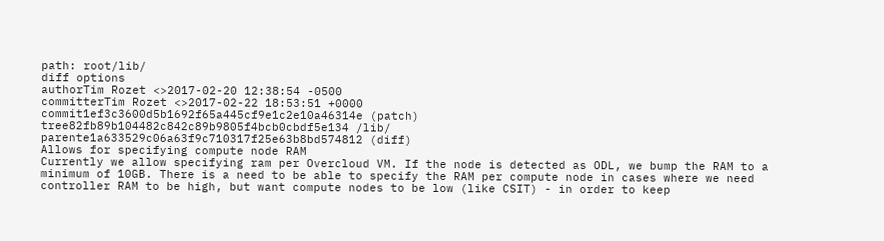path: root/lib/
diff options
authorTim Rozet <>2017-02-20 12:38:54 -0500
committerTim Rozet <>2017-02-22 18:53:51 +0000
commit1ef3c3600d5b1692f65a445cf9e1c2e10a46314e (patch)
tree82fb89b104482c842c89b9805f4bcb0cbdf5e134 /lib/
parente1a633529c06a63f9c710317f25e63b8bd574812 (diff)
Allows for specifying compute node RAM
Currently we allow specifying ram per Overcloud VM. If the node is detected as ODL, we bump the RAM to a minimum of 10GB. There is a need to be able to specify the RAM per compute node in cases where we need controller RAM to be high, but want compute nodes to be low (like CSIT) - in order to keep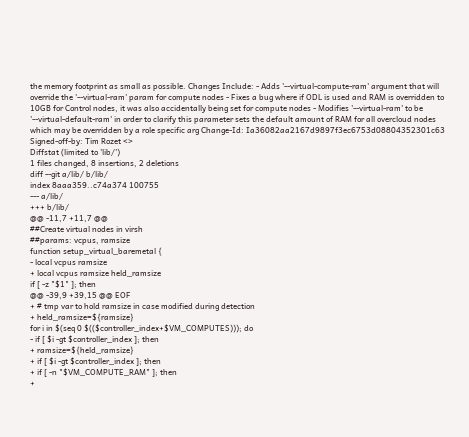the memory footprint as small as possible. Changes Include: - Adds '--virtual-compute-ram' argument that will override the '--virtual-ram' param for compute nodes - Fixes a bug where if ODL is used and RAM is overridden to 10GB for Control nodes, it was also accidentally being set for compute nodes - Modifies '--virtual-ram' to be '--virtual-default-ram' in order to clarify this parameter sets the default amount of RAM for all overcloud nodes which may be overridden by a role specific arg Change-Id: Ia36082aa2167d9897f3ec6753d08804352301c63 Signed-off-by: Tim Rozet <>
Diffstat (limited to 'lib/')
1 files changed, 8 insertions, 2 deletions
diff --git a/lib/ b/lib/
index 8aaa359..c74a374 100755
--- a/lib/
+++ b/lib/
@@ -11,7 +11,7 @@
##Create virtual nodes in virsh
##params: vcpus, ramsize
function setup_virtual_baremetal {
- local vcpus ramsize
+ local vcpus ramsize held_ramsize
if [ -z "$1" ]; then
@@ -39,9 +39,15 @@ EOF
+ # tmp var to hold ramsize in case modified during detection
+ held_ramsize=${ramsize}
for i in $(seq 0 $(($controller_index+$VM_COMPUTES))); do
- if [ $i -gt $controller_index ]; then
+ ramsize=${held_ramsize}
+ if [ $i -gt $controller_index ]; then
+ if [ -n "$VM_COMPUTE_RAM" ]; then
+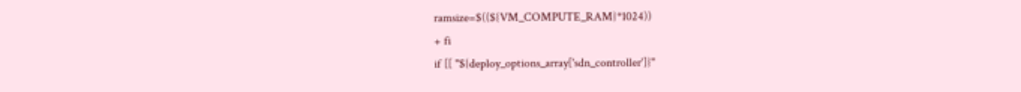ramsize=$((${VM_COMPUTE_RAM}*1024))
+ fi
if [[ "${deploy_options_array['sdn_controller']}"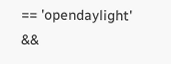== 'opendaylight' &&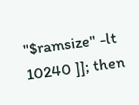"$ramsize" -lt 10240 ]]; then